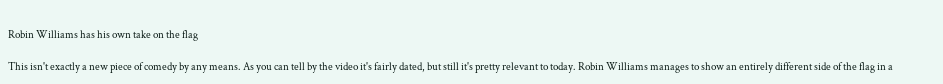Robin Williams has his own take on the flag

This isn't exactly a new piece of comedy by any means. As you can tell by the video it's fairly dated, but still it's pretty relevant to today. Robin Williams manages to show an entirely different side of the flag in a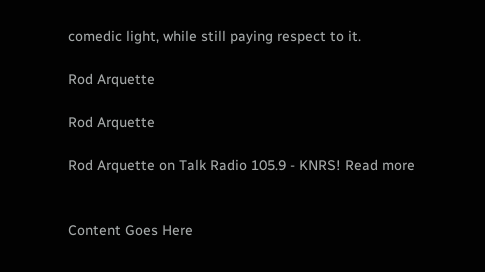comedic light, while still paying respect to it.

Rod Arquette

Rod Arquette

Rod Arquette on Talk Radio 105.9 - KNRS! Read more


Content Goes Here